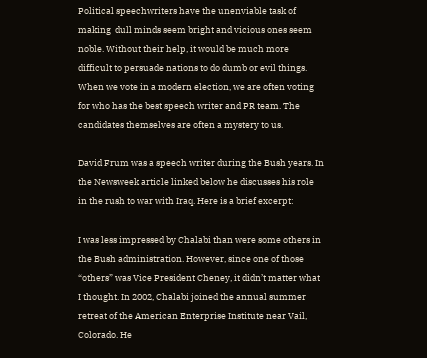Political speechwriters have the unenviable task of making  dull minds seem bright and vicious ones seem noble. Without their help, it would be much more difficult to persuade nations to do dumb or evil things. When we vote in a modern election, we are often voting for who has the best speech writer and PR team. The candidates themselves are often a mystery to us.

David Frum was a speech writer during the Bush years. In the Newsweek article linked below he discusses his role in the rush to war with Iraq. Here is a brief excerpt:

I was less impressed by Chalabi than were some others in the Bush administration. However, since one of those “others” was Vice President Cheney, it didn’t matter what I thought. In 2002, Chalabi joined the annual summer retreat of the American Enterprise Institute near Vail, Colorado. He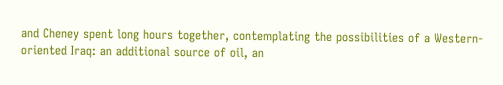and Cheney spent long hours together, contemplating the possibilities of a Western-oriented Iraq: an additional source of oil, an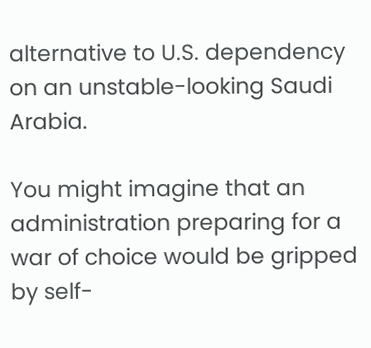alternative to U.S. dependency on an unstable-looking Saudi Arabia.

You might imagine that an administration preparing for a war of choice would be gripped by self-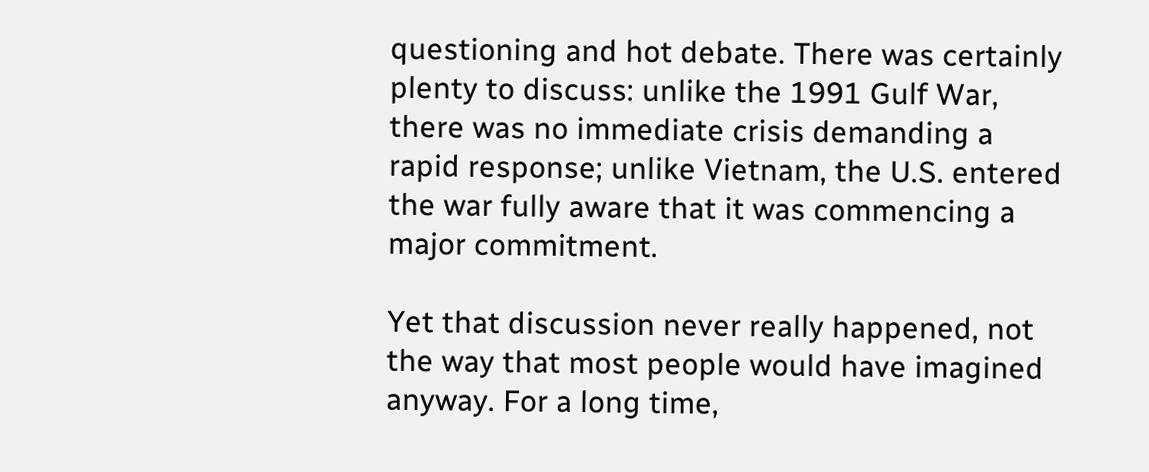questioning and hot debate. There was certainly plenty to discuss: unlike the 1991 Gulf War, there was no immediate crisis demanding a rapid response; unlike Vietnam, the U.S. entered the war fully aware that it was commencing a major commitment.

Yet that discussion never really happened, not the way that most people would have imagined anyway. For a long time,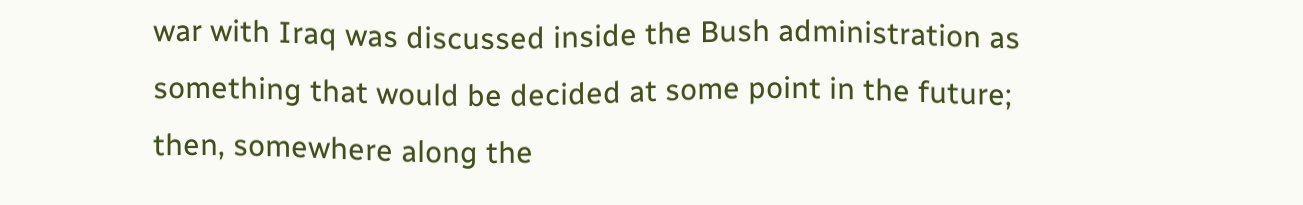war with Iraq was discussed inside the Bush administration as something that would be decided at some point in the future; then, somewhere along the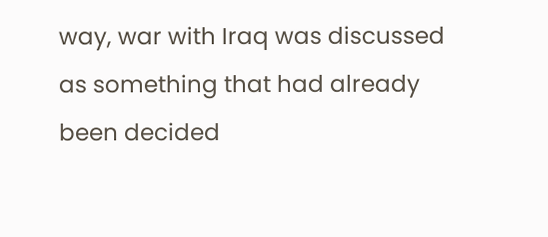way, war with Iraq was discussed as something that had already been decided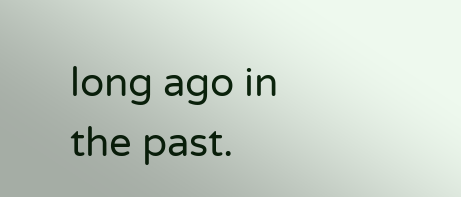long ago in the past.